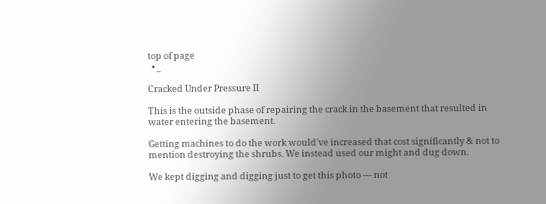top of page
  • _

Cracked Under Pressure II

This is the outside phase of repairing the crack in the basement that resulted in water entering the basement.

Getting machines to do the work would've increased that cost significantly & not to mention destroying the shrubs. We instead used our might and dug down.

We kept digging and digging just to get this photo --- not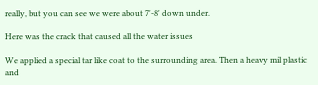really, but you can see we were about 7'-8' down under.

Here was the crack that caused all the water issues

We applied a special tar like coat to the surrounding area. Then a heavy mil plastic and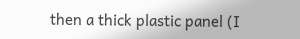then a thick plastic panel (I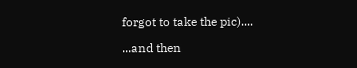forgot to take the pic)....

...and then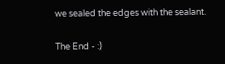we sealed the edges with the sealant.

The End - :)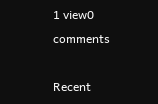1 view0 comments

Recent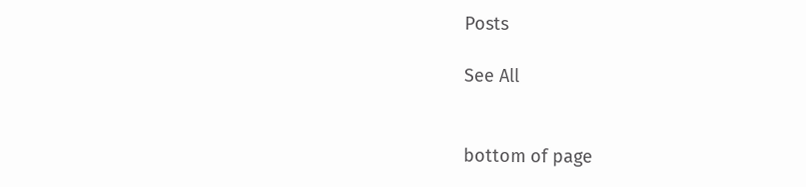Posts

See All


bottom of page